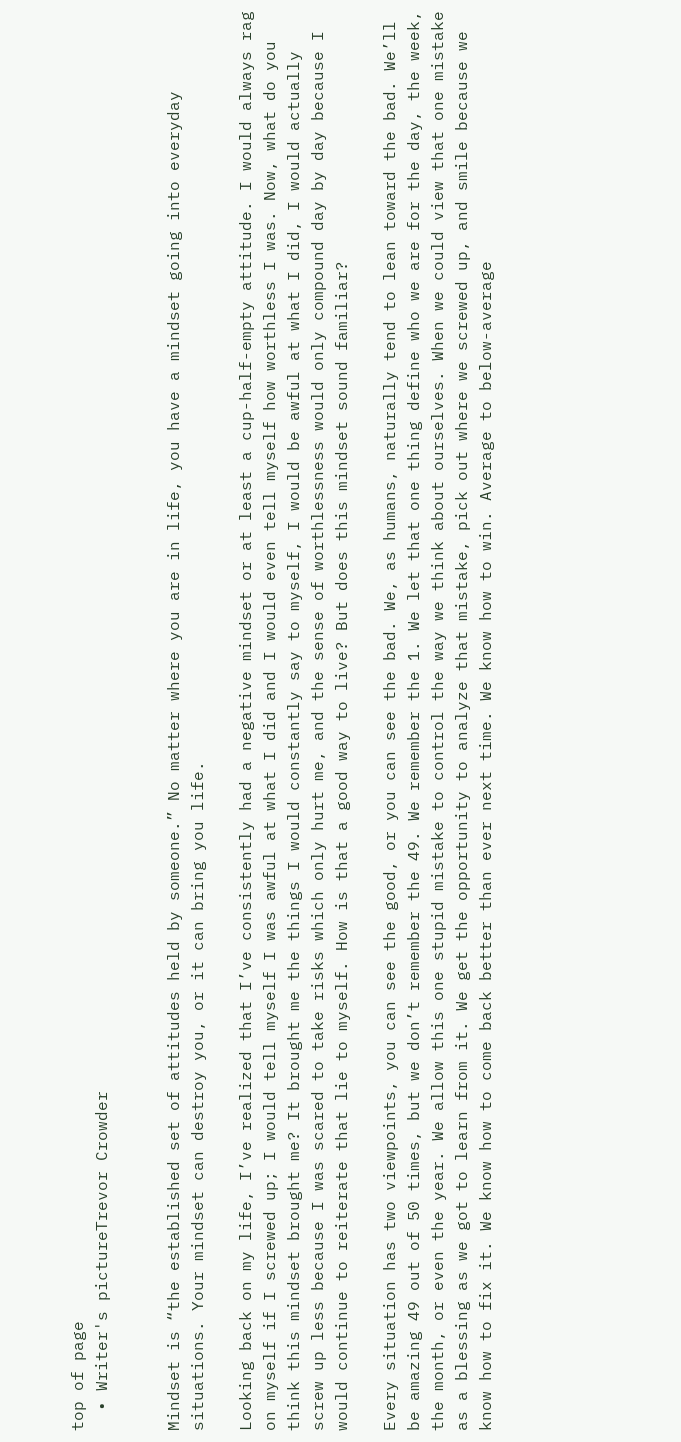top of page
  • Writer's pictureTrevor Crowder


Mindset is “the established set of attitudes held by someone.” No matter where you are in life, you have a mindset going into everyday situations. Your mindset can destroy you, or it can bring you life.

Looking back on my life, I’ve realized that I’ve consistently had a negative mindset or at least a cup-half-empty attitude. I would always rag on myself if I screwed up; I would tell myself I was awful at what I did and I would even tell myself how worthless I was. Now, what do you think this mindset brought me? It brought me the things I would constantly say to myself, I would be awful at what I did, I would actually screw up less because I was scared to take risks which only hurt me, and the sense of worthlessness would only compound day by day because I would continue to reiterate that lie to myself. How is that a good way to live? But does this mindset sound familiar?

Every situation has two viewpoints, you can see the good, or you can see the bad. We, as humans, naturally tend to lean toward the bad. We’ll be amazing 49 out of 50 times, but we don’t remember the 49. We remember the 1. We let that one thing define who we are for the day, the week, the month, or even the year. We allow this one stupid mistake to control the way we think about ourselves. When we could view that one mistake as a blessing as we got to learn from it. We get the opportunity to analyze that mistake, pick out where we screwed up, and smile because we know how to fix it. We know how to come back better than ever next time. We know how to win. Average to below-average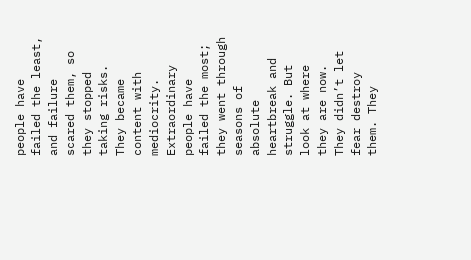people have failed the least, and failure scared them, so they stopped taking risks. They became content with mediocrity. Extraordinary people have failed the most; they went through seasons of absolute heartbreak and struggle. But look at where they are now. They didn’t let fear destroy them. They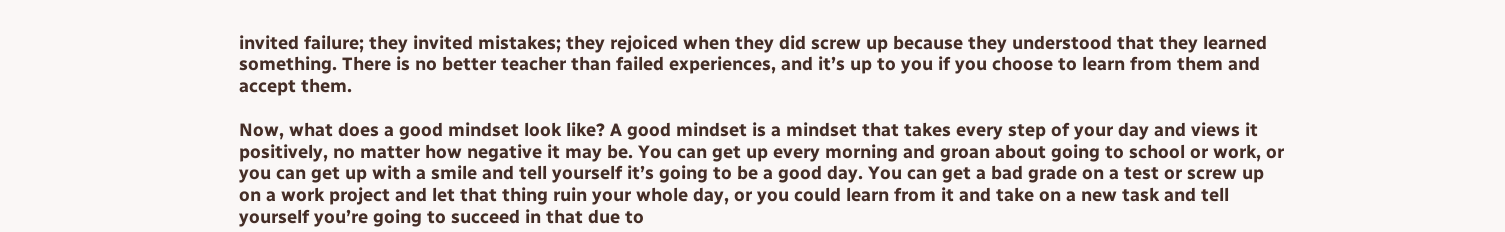invited failure; they invited mistakes; they rejoiced when they did screw up because they understood that they learned something. There is no better teacher than failed experiences, and it’s up to you if you choose to learn from them and accept them.

Now, what does a good mindset look like? A good mindset is a mindset that takes every step of your day and views it positively, no matter how negative it may be. You can get up every morning and groan about going to school or work, or you can get up with a smile and tell yourself it’s going to be a good day. You can get a bad grade on a test or screw up on a work project and let that thing ruin your whole day, or you could learn from it and take on a new task and tell yourself you’re going to succeed in that due to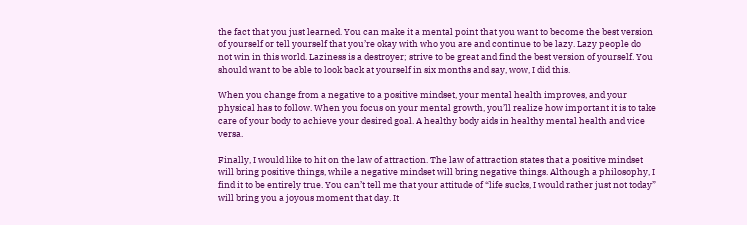the fact that you just learned. You can make it a mental point that you want to become the best version of yourself or tell yourself that you’re okay with who you are and continue to be lazy. Lazy people do not win in this world. Laziness is a destroyer; strive to be great and find the best version of yourself. You should want to be able to look back at yourself in six months and say, wow, I did this.

When you change from a negative to a positive mindset, your mental health improves, and your physical has to follow. When you focus on your mental growth, you’ll realize how important it is to take care of your body to achieve your desired goal. A healthy body aids in healthy mental health and vice versa.

Finally, I would like to hit on the law of attraction. The law of attraction states that a positive mindset will bring positive things, while a negative mindset will bring negative things. Although a philosophy, I find it to be entirely true. You can’t tell me that your attitude of “life sucks, I would rather just not today” will bring you a joyous moment that day. It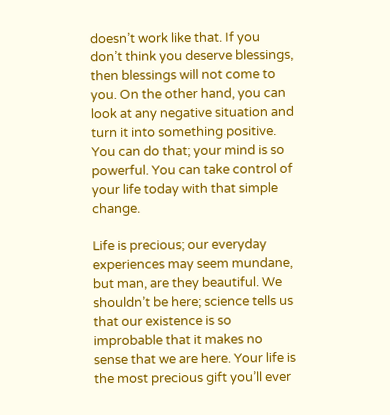doesn’t work like that. If you don’t think you deserve blessings, then blessings will not come to you. On the other hand, you can look at any negative situation and turn it into something positive. You can do that; your mind is so powerful. You can take control of your life today with that simple change.

Life is precious; our everyday experiences may seem mundane, but man, are they beautiful. We shouldn’t be here; science tells us that our existence is so improbable that it makes no sense that we are here. Your life is the most precious gift you’ll ever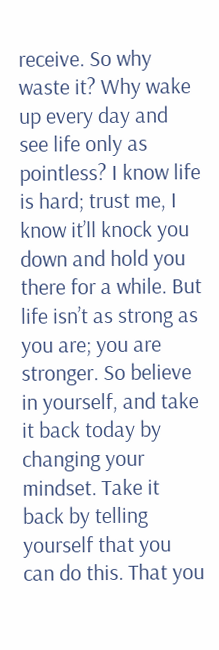receive. So why waste it? Why wake up every day and see life only as pointless? I know life is hard; trust me, I know it’ll knock you down and hold you there for a while. But life isn’t as strong as you are; you are stronger. So believe in yourself, and take it back today by changing your mindset. Take it back by telling yourself that you can do this. That you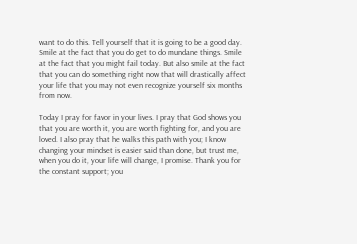want to do this. Tell yourself that it is going to be a good day. Smile at the fact that you do get to do mundane things. Smile at the fact that you might fail today. But also smile at the fact that you can do something right now that will drastically affect your life that you may not even recognize yourself six months from now.

Today I pray for favor in your lives. I pray that God shows you that you are worth it, you are worth fighting for, and you are loved. I also pray that he walks this path with you; I know changing your mindset is easier said than done, but trust me, when you do it, your life will change, I promise. Thank you for the constant support; you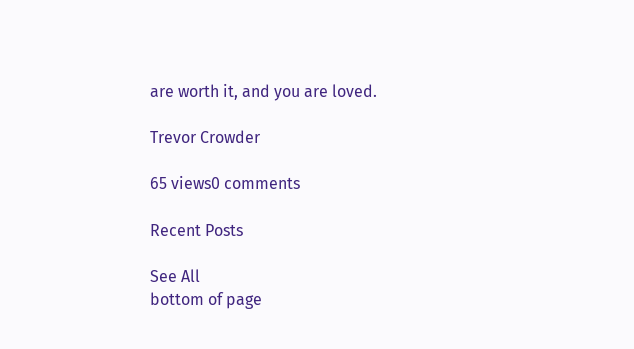are worth it, and you are loved.

Trevor Crowder

65 views0 comments

Recent Posts

See All
bottom of page